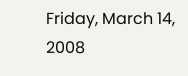Friday, March 14, 2008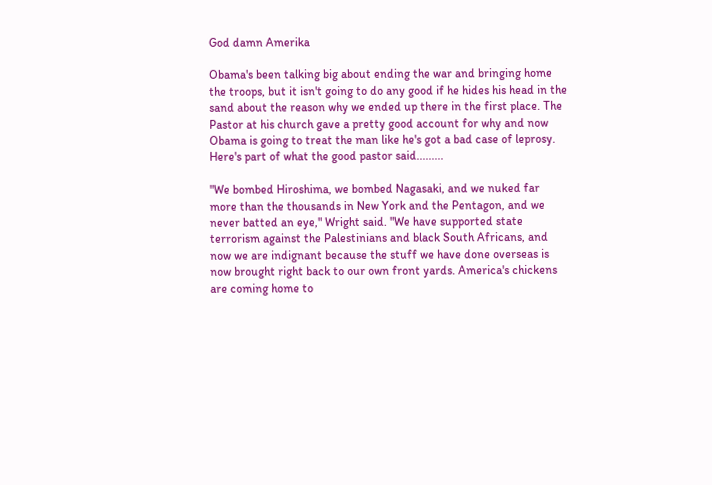God damn Amerika

Obama's been talking big about ending the war and bringing home the troops, but it isn't going to do any good if he hides his head in the sand about the reason why we ended up there in the first place. The Pastor at his church gave a pretty good account for why and now Obama is going to treat the man like he's got a bad case of leprosy.
Here's part of what the good pastor said.........

"We bombed Hiroshima, we bombed Nagasaki, and we nuked far more than the thousands in New York and the Pentagon, and we never batted an eye," Wright said. "We have supported state terrorism against the Palestinians and black South Africans, and now we are indignant because the stuff we have done overseas is now brought right back to our own front yards. America's chickens are coming home to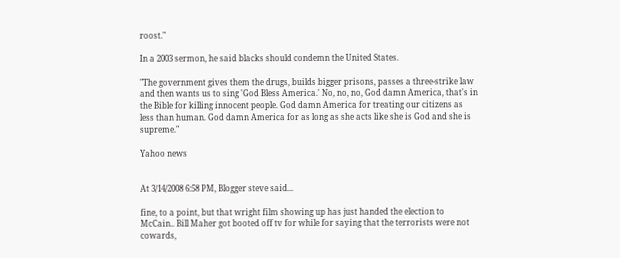roost."

In a 2003 sermon, he said blacks should condemn the United States.

"The government gives them the drugs, builds bigger prisons, passes a three-strike law and then wants us to sing 'God Bless America.' No, no, no, God damn America, that's in the Bible for killing innocent people. God damn America for treating our citizens as less than human. God damn America for as long as she acts like she is God and she is supreme."

Yahoo news


At 3/14/2008 6:58 PM, Blogger steve said...

fine, to a point, but that wright film showing up has just handed the election to McCain.. Bill Maher got booted off tv for while for saying that the terrorists were not cowards,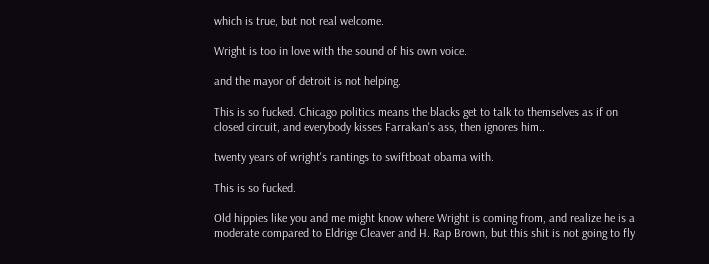which is true, but not real welcome.

Wright is too in love with the sound of his own voice.

and the mayor of detroit is not helping.

This is so fucked. Chicago politics means the blacks get to talk to themselves as if on closed circuit, and everybody kisses Farrakan's ass, then ignores him..

twenty years of wright's rantings to swiftboat obama with.

This is so fucked.

Old hippies like you and me might know where Wright is coming from, and realize he is a moderate compared to Eldrige Cleaver and H. Rap Brown, but this shit is not going to fly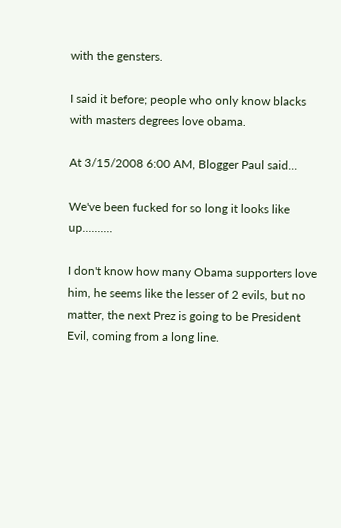with the gensters.

I said it before; people who only know blacks with masters degrees love obama.

At 3/15/2008 6:00 AM, Blogger Paul said...

We've been fucked for so long it looks like up..........

I don't know how many Obama supporters love him, he seems like the lesser of 2 evils, but no matter, the next Prez is going to be President Evil, coming from a long line.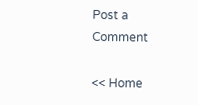Post a Comment

<< Home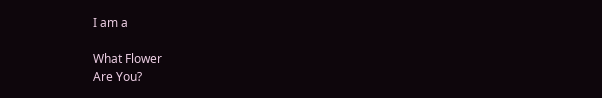I am a

What Flower
Are You?